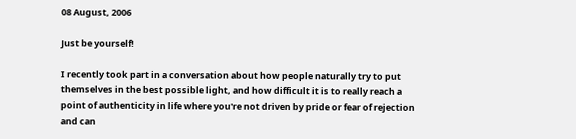08 August, 2006

Just be yourself!

I recently took part in a conversation about how people naturally try to put themselves in the best possible light, and how difficult it is to really reach a point of authenticity in life where you're not driven by pride or fear of rejection and can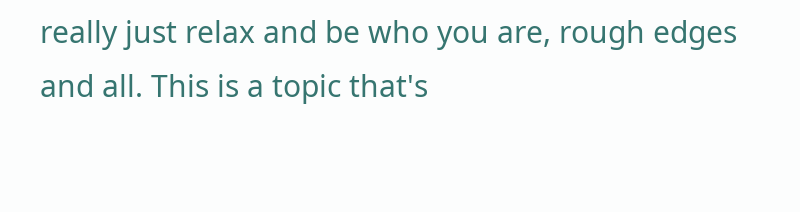really just relax and be who you are, rough edges and all. This is a topic that's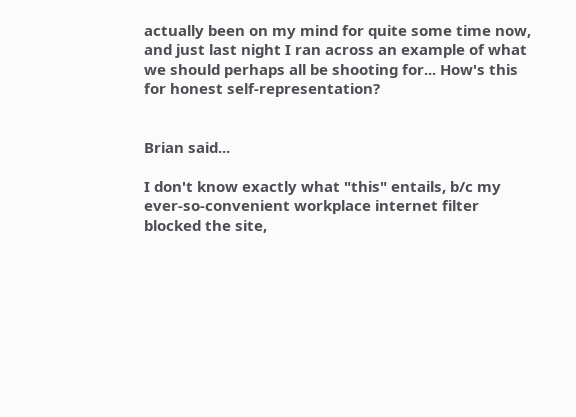actually been on my mind for quite some time now, and just last night I ran across an example of what we should perhaps all be shooting for... How's this for honest self-representation?


Brian said...

I don't know exactly what "this" entails, b/c my ever-so-convenient workplace internet filter blocked the site,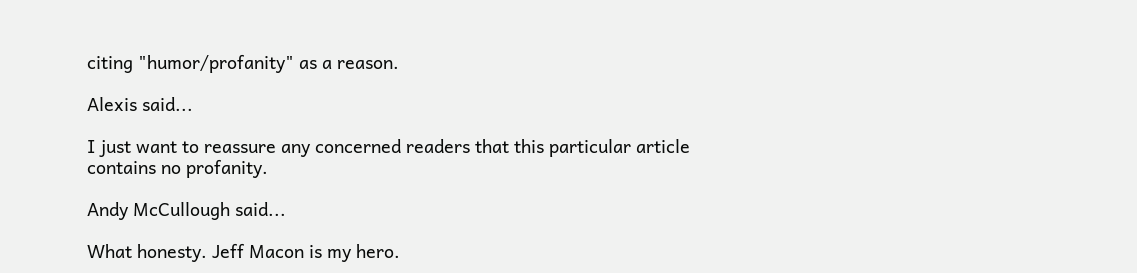citing "humor/profanity" as a reason.

Alexis said...

I just want to reassure any concerned readers that this particular article contains no profanity.

Andy McCullough said...

What honesty. Jeff Macon is my hero.